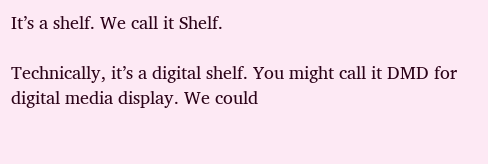It’s a shelf. We call it Shelf.

Technically, it’s a digital shelf. You might call it DMD for digital media display. We could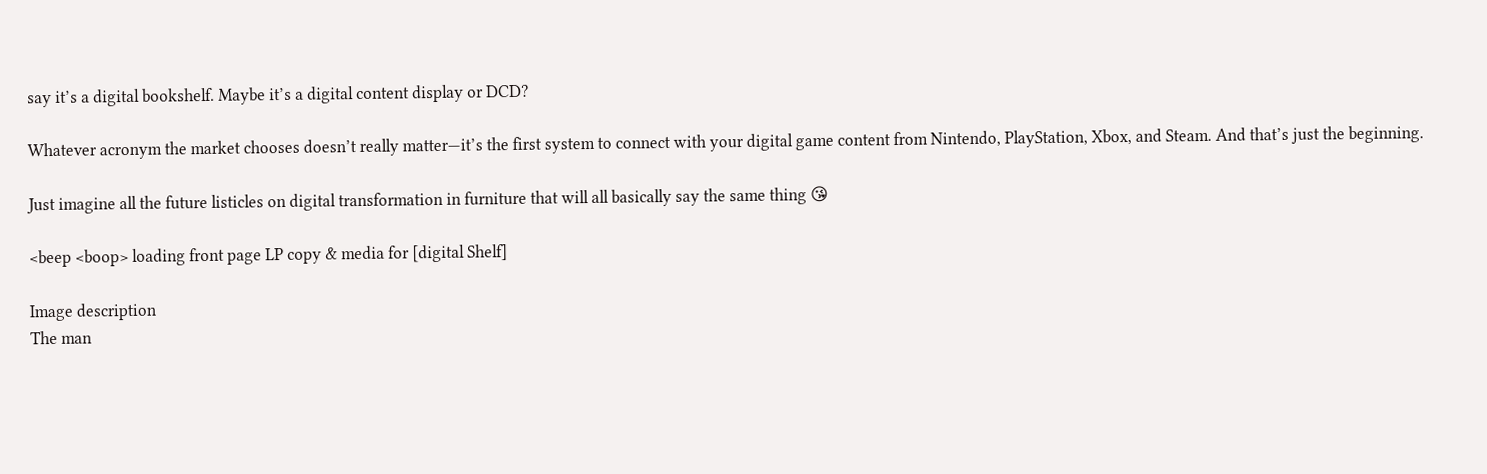say it’s a digital bookshelf. Maybe it’s a digital content display or DCD?

Whatever acronym the market chooses doesn’t really matter—it’s the first system to connect with your digital game content from Nintendo, PlayStation, Xbox, and Steam. And that’s just the beginning.

Just imagine all the future listicles on digital transformation in furniture that will all basically say the same thing 😘

<beep <boop> loading front page LP copy & media for [digital Shelf]

Image description
The man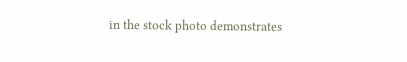in the stock photo demonstrates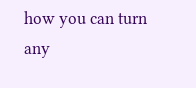how you can turn any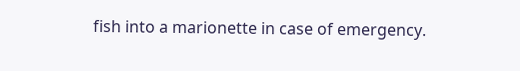fish into a marionette in case of emergency.